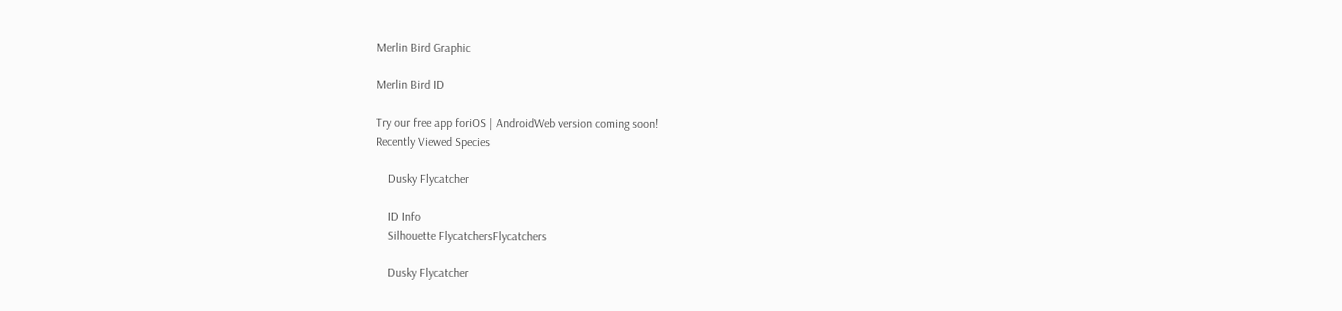Merlin Bird Graphic

Merlin Bird ID

Try our free app foriOS | AndroidWeb version coming soon!
Recently Viewed Species

    Dusky Flycatcher

    ID Info
    Silhouette FlycatchersFlycatchers

    Dusky Flycatcher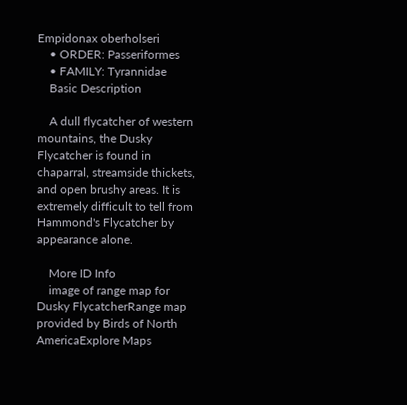Empidonax oberholseri
    • ORDER: Passeriformes
    • FAMILY: Tyrannidae
    Basic Description

    A dull flycatcher of western mountains, the Dusky Flycatcher is found in chaparral, streamside thickets, and open brushy areas. It is extremely difficult to tell from Hammond's Flycatcher by appearance alone.

    More ID Info
    image of range map for Dusky FlycatcherRange map provided by Birds of North AmericaExplore Maps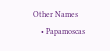Other Names
    • Papamoscas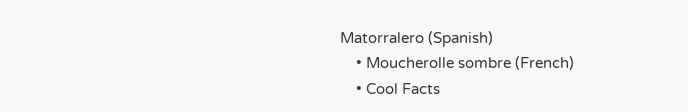Matorralero (Spanish)
    • Moucherolle sombre (French)
    • Cool Facts